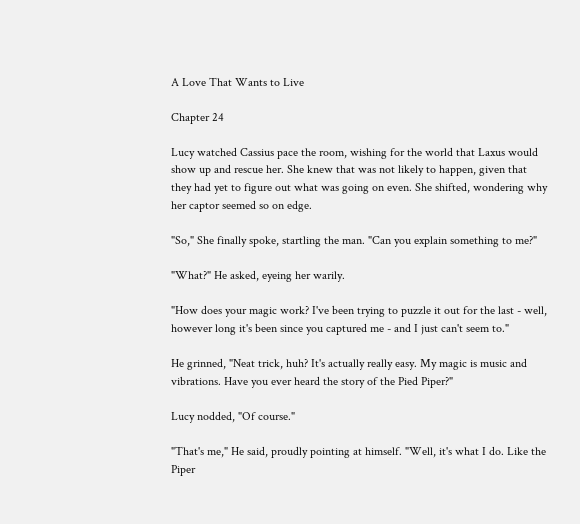A Love That Wants to Live

Chapter 24

Lucy watched Cassius pace the room, wishing for the world that Laxus would show up and rescue her. She knew that was not likely to happen, given that they had yet to figure out what was going on even. She shifted, wondering why her captor seemed so on edge.

"So," She finally spoke, startling the man. "Can you explain something to me?"

"What?" He asked, eyeing her warily.

"How does your magic work? I've been trying to puzzle it out for the last - well, however long it's been since you captured me - and I just can't seem to."

He grinned, "Neat trick, huh? It's actually really easy. My magic is music and vibrations. Have you ever heard the story of the Pied Piper?"

Lucy nodded, "Of course."

"That's me," He said, proudly pointing at himself. "Well, it's what I do. Like the Piper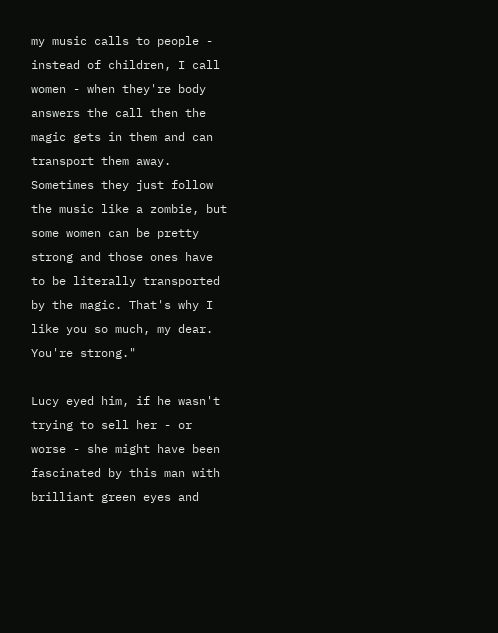my music calls to people - instead of children, I call women - when they're body answers the call then the magic gets in them and can transport them away. Sometimes they just follow the music like a zombie, but some women can be pretty strong and those ones have to be literally transported by the magic. That's why I like you so much, my dear. You're strong."

Lucy eyed him, if he wasn't trying to sell her - or worse - she might have been fascinated by this man with brilliant green eyes and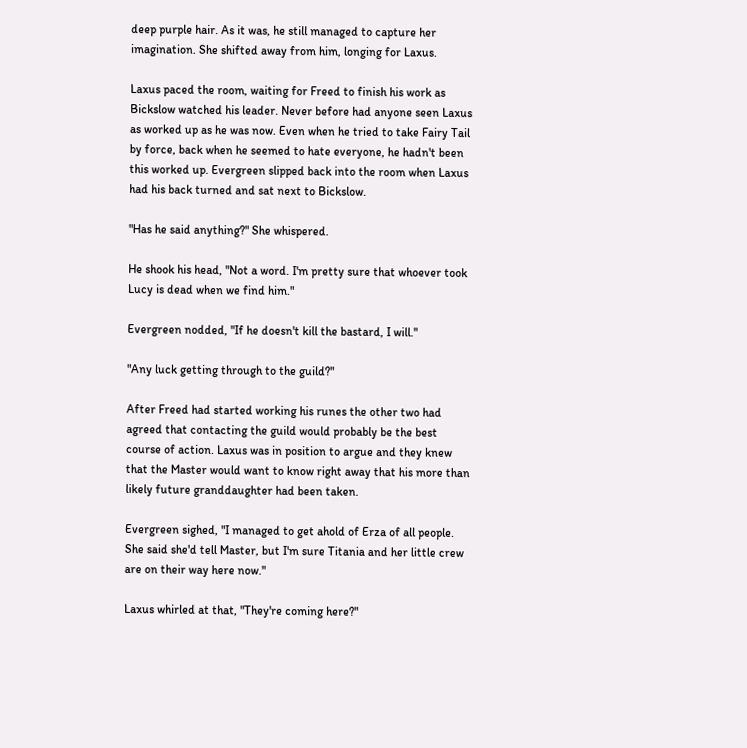deep purple hair. As it was, he still managed to capture her imagination. She shifted away from him, longing for Laxus.

Laxus paced the room, waiting for Freed to finish his work as Bickslow watched his leader. Never before had anyone seen Laxus as worked up as he was now. Even when he tried to take Fairy Tail by force, back when he seemed to hate everyone, he hadn't been this worked up. Evergreen slipped back into the room when Laxus had his back turned and sat next to Bickslow.

"Has he said anything?" She whispered.

He shook his head, "Not a word. I'm pretty sure that whoever took Lucy is dead when we find him."

Evergreen nodded, "If he doesn't kill the bastard, I will."

"Any luck getting through to the guild?"

After Freed had started working his runes the other two had agreed that contacting the guild would probably be the best course of action. Laxus was in position to argue and they knew that the Master would want to know right away that his more than likely future granddaughter had been taken.

Evergreen sighed, "I managed to get ahold of Erza of all people. She said she'd tell Master, but I'm sure Titania and her little crew are on their way here now."

Laxus whirled at that, "They're coming here?"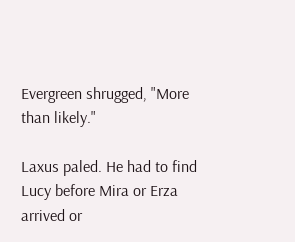Evergreen shrugged, "More than likely."

Laxus paled. He had to find Lucy before Mira or Erza arrived or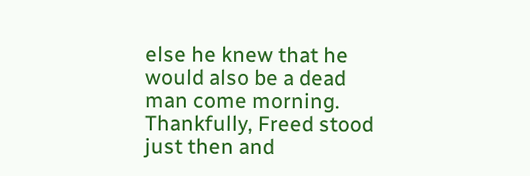else he knew that he would also be a dead man come morning. Thankfully, Freed stood just then and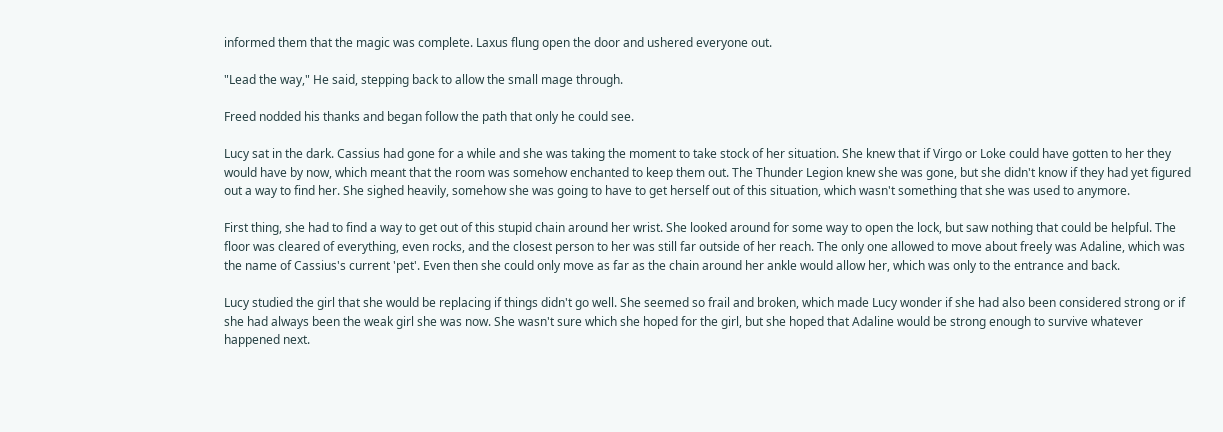informed them that the magic was complete. Laxus flung open the door and ushered everyone out.

"Lead the way," He said, stepping back to allow the small mage through.

Freed nodded his thanks and began follow the path that only he could see.

Lucy sat in the dark. Cassius had gone for a while and she was taking the moment to take stock of her situation. She knew that if Virgo or Loke could have gotten to her they would have by now, which meant that the room was somehow enchanted to keep them out. The Thunder Legion knew she was gone, but she didn't know if they had yet figured out a way to find her. She sighed heavily, somehow she was going to have to get herself out of this situation, which wasn't something that she was used to anymore.

First thing, she had to find a way to get out of this stupid chain around her wrist. She looked around for some way to open the lock, but saw nothing that could be helpful. The floor was cleared of everything, even rocks, and the closest person to her was still far outside of her reach. The only one allowed to move about freely was Adaline, which was the name of Cassius's current 'pet'. Even then she could only move as far as the chain around her ankle would allow her, which was only to the entrance and back.

Lucy studied the girl that she would be replacing if things didn't go well. She seemed so frail and broken, which made Lucy wonder if she had also been considered strong or if she had always been the weak girl she was now. She wasn't sure which she hoped for the girl, but she hoped that Adaline would be strong enough to survive whatever happened next.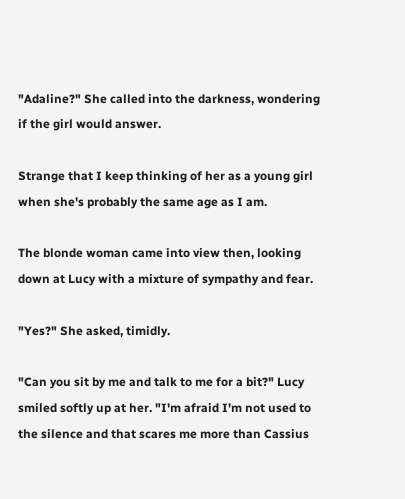"Adaline?" She called into the darkness, wondering if the girl would answer.

Strange that I keep thinking of her as a young girl when she's probably the same age as I am.

The blonde woman came into view then, looking down at Lucy with a mixture of sympathy and fear.

"Yes?" She asked, timidly.

"Can you sit by me and talk to me for a bit?" Lucy smiled softly up at her. "I'm afraid I'm not used to the silence and that scares me more than Cassius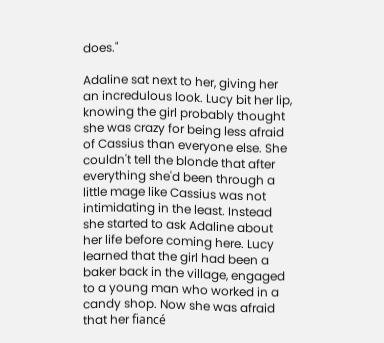does."

Adaline sat next to her, giving her an incredulous look. Lucy bit her lip, knowing the girl probably thought she was crazy for being less afraid of Cassius than everyone else. She couldn't tell the blonde that after everything she'd been through a little mage like Cassius was not intimidating in the least. Instead she started to ask Adaline about her life before coming here. Lucy learned that the girl had been a baker back in the village, engaged to a young man who worked in a candy shop. Now she was afraid that her fiancé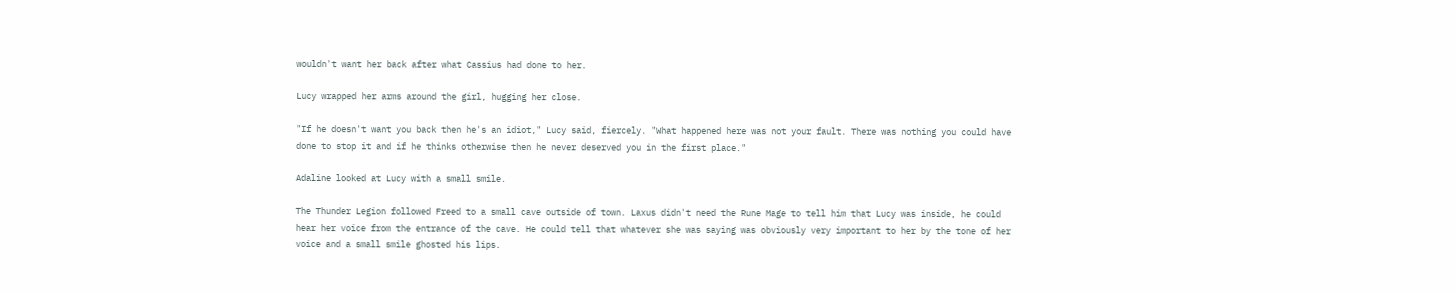wouldn't want her back after what Cassius had done to her.

Lucy wrapped her arms around the girl, hugging her close.

"If he doesn't want you back then he's an idiot," Lucy said, fiercely. "What happened here was not your fault. There was nothing you could have done to stop it and if he thinks otherwise then he never deserved you in the first place."

Adaline looked at Lucy with a small smile.

The Thunder Legion followed Freed to a small cave outside of town. Laxus didn't need the Rune Mage to tell him that Lucy was inside, he could hear her voice from the entrance of the cave. He could tell that whatever she was saying was obviously very important to her by the tone of her voice and a small smile ghosted his lips.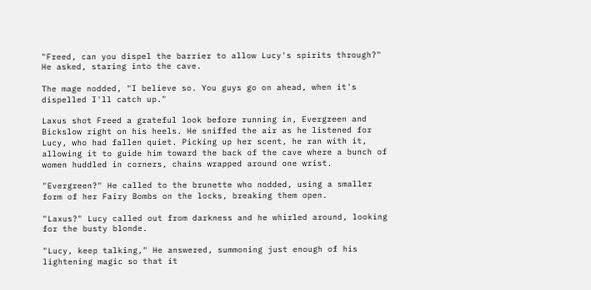"Freed, can you dispel the barrier to allow Lucy's spirits through?" He asked, staring into the cave.

The mage nodded, "I believe so. You guys go on ahead, when it's dispelled I'll catch up."

Laxus shot Freed a grateful look before running in, Evergreen and Bickslow right on his heels. He sniffed the air as he listened for Lucy, who had fallen quiet. Picking up her scent, he ran with it, allowing it to guide him toward the back of the cave where a bunch of women huddled in corners, chains wrapped around one wrist.

"Evergreen?" He called to the brunette who nodded, using a smaller form of her Fairy Bombs on the locks, breaking them open.

"Laxus?" Lucy called out from darkness and he whirled around, looking for the busty blonde.

"Lucy, keep talking," He answered, summoning just enough of his lightening magic so that it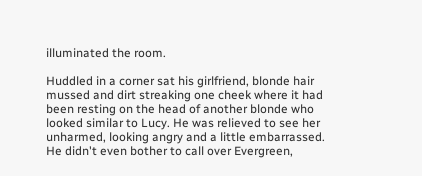illuminated the room.

Huddled in a corner sat his girlfriend, blonde hair mussed and dirt streaking one cheek where it had been resting on the head of another blonde who looked similar to Lucy. He was relieved to see her unharmed, looking angry and a little embarrassed. He didn't even bother to call over Evergreen,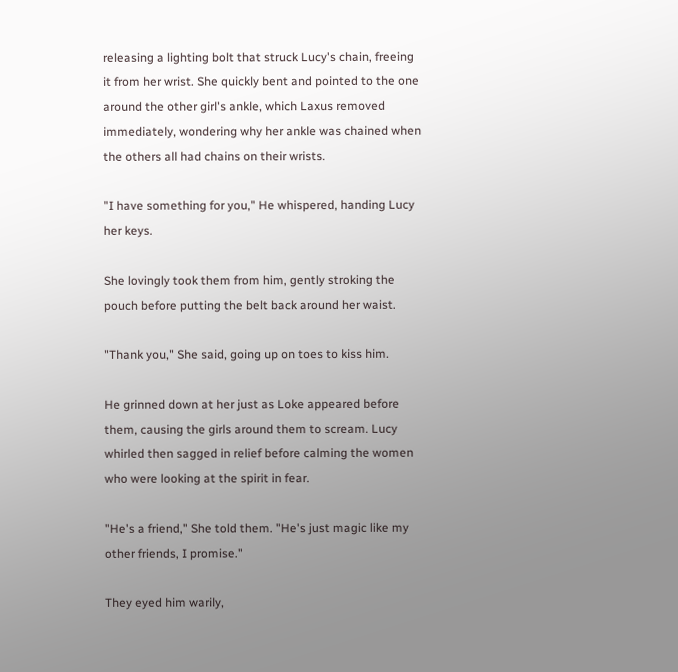releasing a lighting bolt that struck Lucy's chain, freeing it from her wrist. She quickly bent and pointed to the one around the other girl's ankle, which Laxus removed immediately, wondering why her ankle was chained when the others all had chains on their wrists.

"I have something for you," He whispered, handing Lucy her keys.

She lovingly took them from him, gently stroking the pouch before putting the belt back around her waist.

"Thank you," She said, going up on toes to kiss him.

He grinned down at her just as Loke appeared before them, causing the girls around them to scream. Lucy whirled then sagged in relief before calming the women who were looking at the spirit in fear.

"He's a friend," She told them. "He's just magic like my other friends, I promise."

They eyed him warily,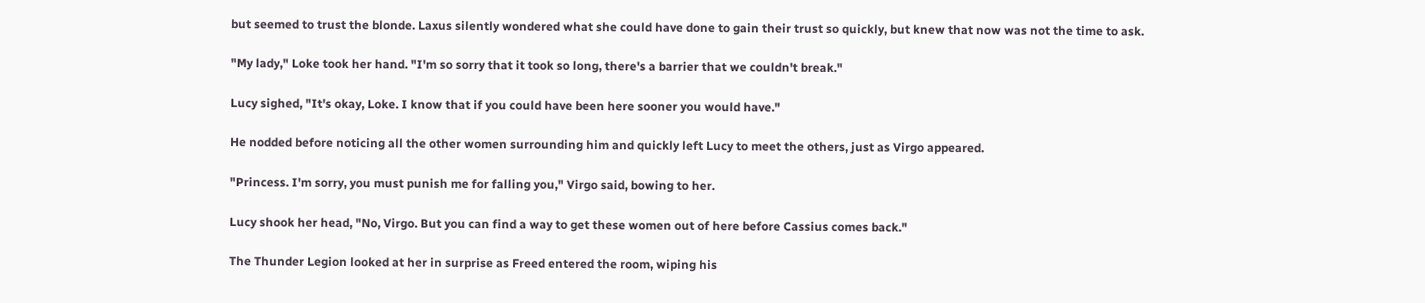but seemed to trust the blonde. Laxus silently wondered what she could have done to gain their trust so quickly, but knew that now was not the time to ask.

"My lady," Loke took her hand. "I'm so sorry that it took so long, there's a barrier that we couldn't break."

Lucy sighed, "It's okay, Loke. I know that if you could have been here sooner you would have."

He nodded before noticing all the other women surrounding him and quickly left Lucy to meet the others, just as Virgo appeared.

"Princess. I'm sorry, you must punish me for falling you," Virgo said, bowing to her.

Lucy shook her head, "No, Virgo. But you can find a way to get these women out of here before Cassius comes back."

The Thunder Legion looked at her in surprise as Freed entered the room, wiping his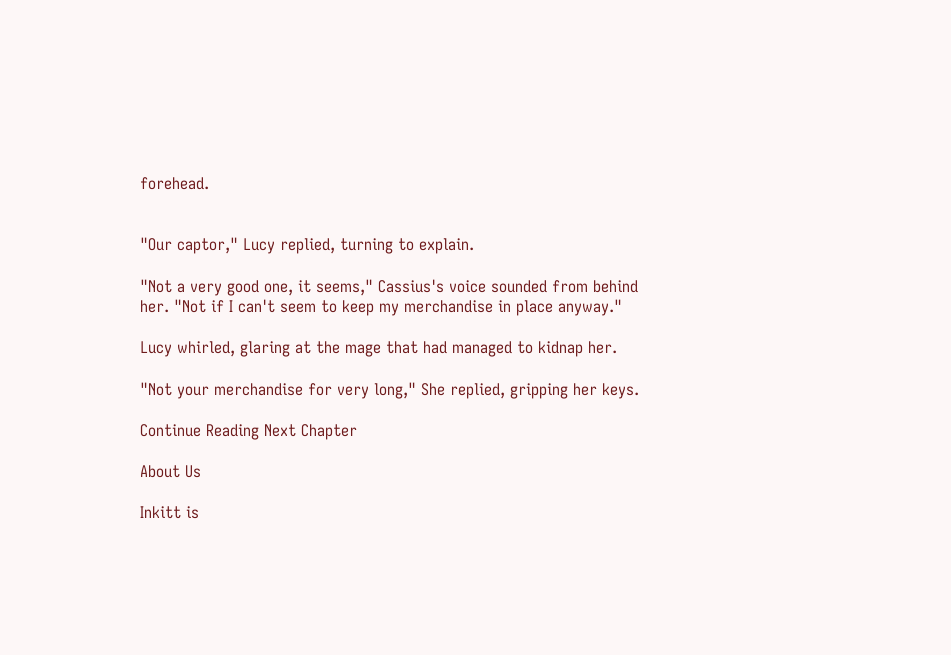forehead.


"Our captor," Lucy replied, turning to explain.

"Not a very good one, it seems," Cassius's voice sounded from behind her. "Not if I can't seem to keep my merchandise in place anyway."

Lucy whirled, glaring at the mage that had managed to kidnap her.

"Not your merchandise for very long," She replied, gripping her keys.

Continue Reading Next Chapter

About Us

Inkitt is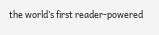the world’s first reader-powered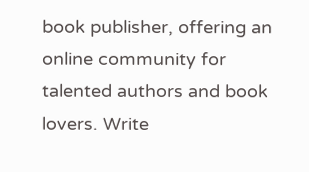book publisher, offering an online community for talented authors and book lovers. Write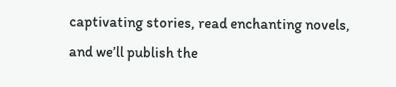captivating stories, read enchanting novels, and we’ll publish the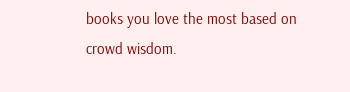books you love the most based on crowd wisdom.